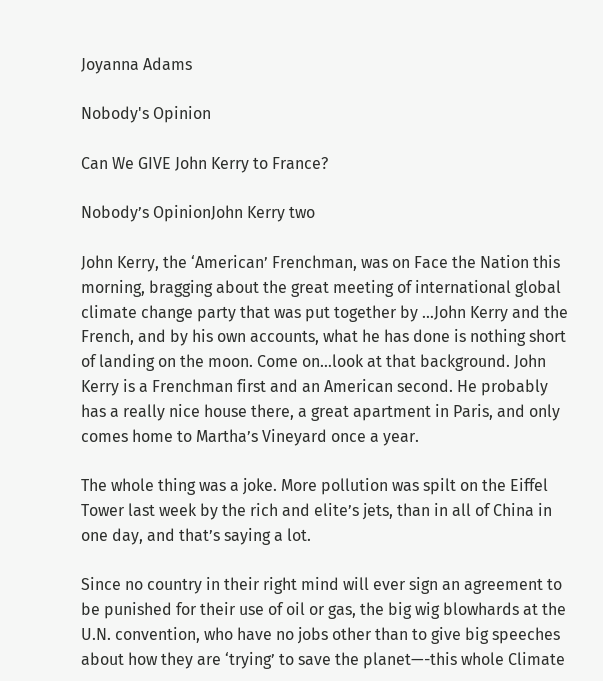Joyanna Adams

Nobody's Opinion

Can We GIVE John Kerry to France?

Nobody’s OpinionJohn Kerry two

John Kerry, the ‘American’ Frenchman, was on Face the Nation this morning, bragging about the great meeting of international global climate change party that was put together by …John Kerry and the French, and by his own accounts, what he has done is nothing short of landing on the moon. Come on…look at that background. John Kerry is a Frenchman first and an American second. He probably has a really nice house there, a great apartment in Paris, and only comes home to Martha’s Vineyard once a year.

The whole thing was a joke. More pollution was spilt on the Eiffel Tower last week by the rich and elite’s jets, than in all of China in one day, and that’s saying a lot.

Since no country in their right mind will ever sign an agreement to be punished for their use of oil or gas, the big wig blowhards at the U.N. convention, who have no jobs other than to give big speeches about how they are ‘trying’ to save the planet—-this whole Climate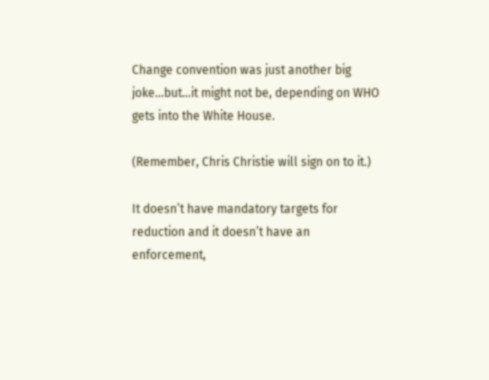Change convention was just another big joke…but…it might not be, depending on WHO gets into the White House.

(Remember, Chris Christie will sign on to it.)

It doesn’t have mandatory targets for reduction and it doesn’t have an enforcement,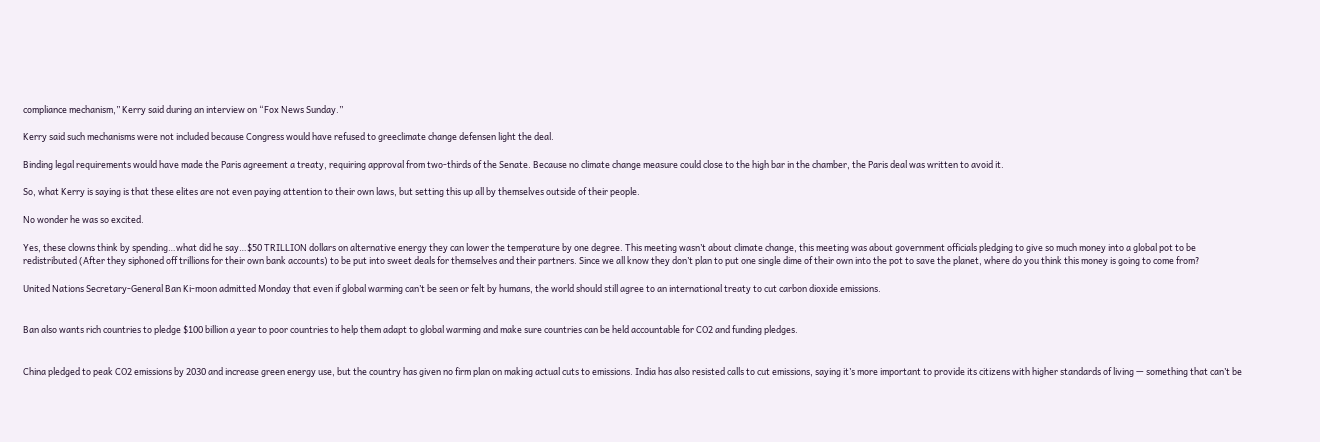compliance mechanism,” Kerry said during an interview on “Fox News Sunday.”

Kerry said such mechanisms were not included because Congress would have refused to greeclimate change defensen light the deal.

Binding legal requirements would have made the Paris agreement a treaty, requiring approval from two-thirds of the Senate. Because no climate change measure could close to the high bar in the chamber, the Paris deal was written to avoid it.

So, what Kerry is saying is that these elites are not even paying attention to their own laws, but setting this up all by themselves outside of their people.

No wonder he was so excited.

Yes, these clowns think by spending…what did he say…$50 TRILLION dollars on alternative energy they can lower the temperature by one degree. This meeting wasn’t about climate change, this meeting was about government officials pledging to give so much money into a global pot to be redistributed (After they siphoned off trillions for their own bank accounts) to be put into sweet deals for themselves and their partners. Since we all know they don’t plan to put one single dime of their own into the pot to save the planet, where do you think this money is going to come from?

United Nations Secretary-General Ban Ki-moon admitted Monday that even if global warming can’t be seen or felt by humans, the world should still agree to an international treaty to cut carbon dioxide emissions.


Ban also wants rich countries to pledge $100 billion a year to poor countries to help them adapt to global warming and make sure countries can be held accountable for CO2 and funding pledges.


China pledged to peak CO2 emissions by 2030 and increase green energy use, but the country has given no firm plan on making actual cuts to emissions. India has also resisted calls to cut emissions, saying it’s more important to provide its citizens with higher standards of living — something that can’t be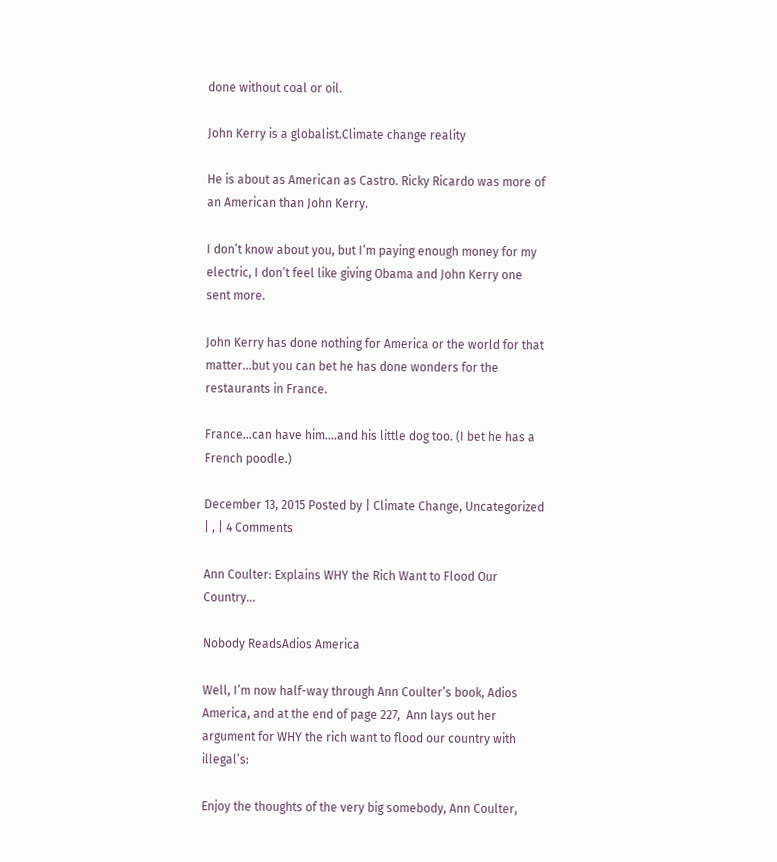done without coal or oil.

John Kerry is a globalist.Climate change reality

He is about as American as Castro. Ricky Ricardo was more of an American than John Kerry.

I don’t know about you, but I’m paying enough money for my electric, I don’t feel like giving Obama and John Kerry one sent more.

John Kerry has done nothing for America or the world for that matter…but you can bet he has done wonders for the restaurants in France.

France…can have him….and his little dog too. (I bet he has a French poodle.)

December 13, 2015 Posted by | Climate Change, Uncategorized | , | 4 Comments

Ann Coulter: Explains WHY the Rich Want to Flood Our Country…

Nobody ReadsAdios America

Well, I’m now half-way through Ann Coulter’s book, Adios America, and at the end of page 227,  Ann lays out her argument for WHY the rich want to flood our country with illegal’s:

Enjoy the thoughts of the very big somebody, Ann Coulter,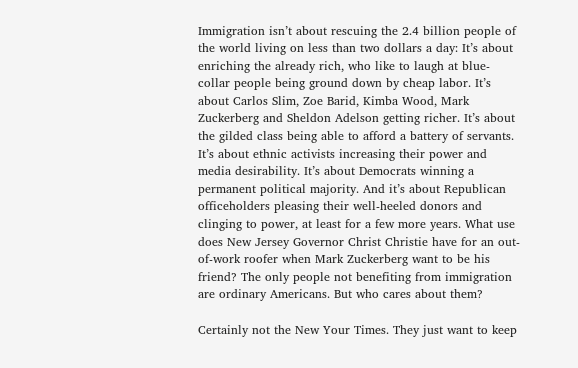Immigration isn’t about rescuing the 2.4 billion people of the world living on less than two dollars a day: It’s about enriching the already rich, who like to laugh at blue-collar people being ground down by cheap labor. It’s about Carlos Slim, Zoe Barid, Kimba Wood, Mark Zuckerberg and Sheldon Adelson getting richer. It’s about the gilded class being able to afford a battery of servants. It’s about ethnic activists increasing their power and media desirability. It’s about Democrats winning a permanent political majority. And it’s about Republican officeholders pleasing their well-heeled donors and clinging to power, at least for a few more years. What use does New Jersey Governor Christ Christie have for an out-of-work roofer when Mark Zuckerberg want to be his friend? The only people not benefiting from immigration are ordinary Americans. But who cares about them?

Certainly not the New Your Times. They just want to keep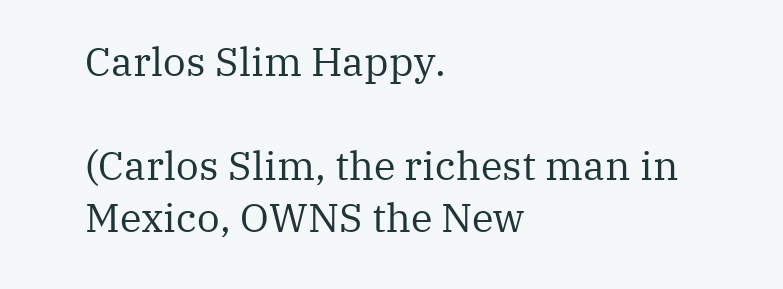Carlos Slim Happy.

(Carlos Slim, the richest man in Mexico, OWNS the New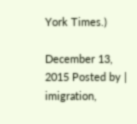York Times.)

December 13, 2015 Posted by | imigration,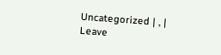Uncategorized | , | Leave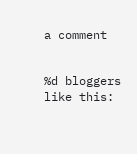a comment


%d bloggers like this: